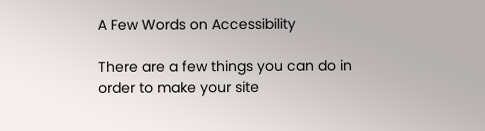A Few Words on Accessibility

There are a few things you can do in order to make your site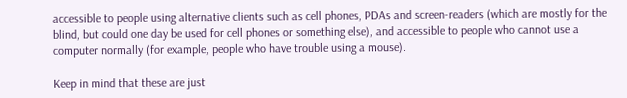accessible to people using alternative clients such as cell phones, PDAs and screen-readers (which are mostly for the blind, but could one day be used for cell phones or something else), and accessible to people who cannot use a computer normally (for example, people who have trouble using a mouse).

Keep in mind that these are just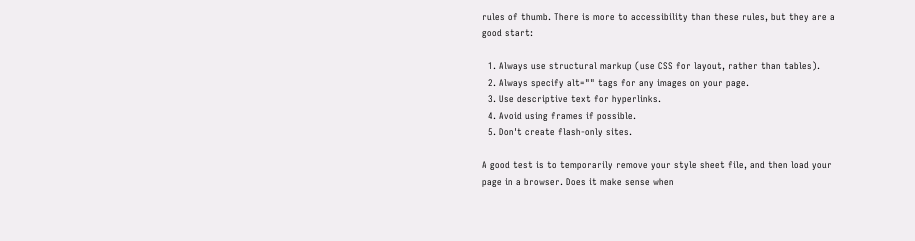rules of thumb. There is more to accessibility than these rules, but they are a good start:

  1. Always use structural markup (use CSS for layout, rather than tables).
  2. Always specify alt="" tags for any images on your page.
  3. Use descriptive text for hyperlinks.
  4. Avoid using frames if possible.
  5. Don't create flash-only sites.

A good test is to temporarily remove your style sheet file, and then load your page in a browser. Does it make sense when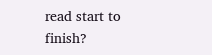read start to finish?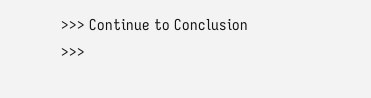>>> Continue to Conclusion >>>